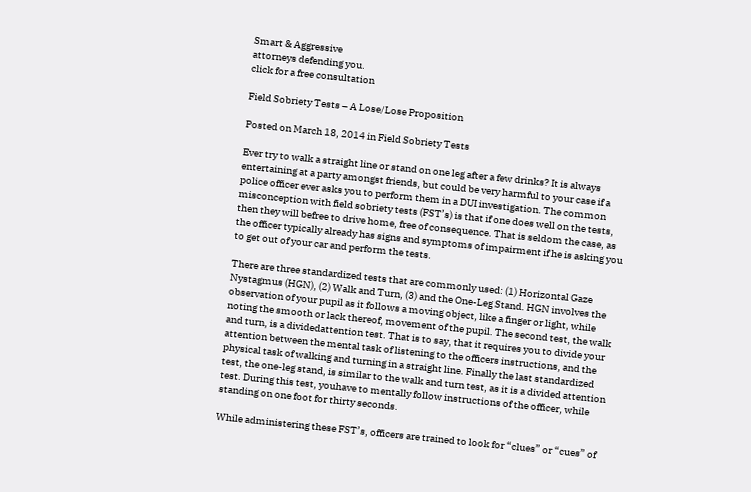Smart & Aggressive
attorneys defending you.
click for a free consultation

Field Sobriety Tests – A Lose/Lose Proposition

Posted on March 18, 2014 in Field Sobriety Tests

Ever try to walk a straight line or stand on one leg after a few drinks? It is always entertaining at a party amongst friends, but could be very harmful to your case if a police officer ever asks you to perform them in a DUI investigation. The common misconception with field sobriety tests (FST’s) is that if one does well on the tests, then they will befree to drive home, free of consequence. That is seldom the case, as the officer typically already has signs and symptoms of impairment if he is asking you to get out of your car and perform the tests.

There are three standardized tests that are commonly used: (1) Horizontal Gaze Nystagmus (HGN), (2) Walk and Turn, (3) and the One-Leg Stand. HGN involves the observation of your pupil as it follows a moving object, like a finger or light, while noting the smooth or lack thereof, movement of the pupil. The second test, the walk and turn, is a dividedattention test. That is to say, that it requires you to divide your attention between the mental task of listening to the officers instructions, and the physical task of walking and turning in a straight line. Finally the last standardized test, the one-leg stand, is similar to the walk and turn test, as it is a divided attention test. During this test, youhave to mentally follow instructions of the officer, while standing on one foot for thirty seconds.

While administering these FST’s, officers are trained to look for “clues” or “cues” of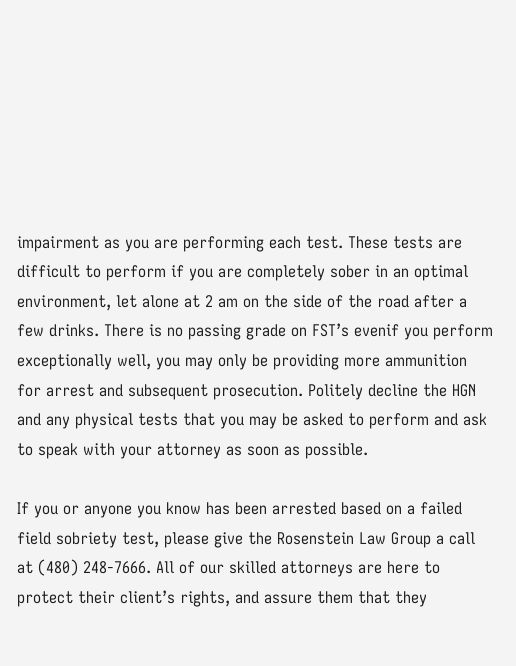impairment as you are performing each test. These tests are difficult to perform if you are completely sober in an optimal environment, let alone at 2 am on the side of the road after a few drinks. There is no passing grade on FST’s evenif you perform exceptionally well, you may only be providing more ammunition for arrest and subsequent prosecution. Politely decline the HGN and any physical tests that you may be asked to perform and ask to speak with your attorney as soon as possible.

If you or anyone you know has been arrested based on a failed field sobriety test, please give the Rosenstein Law Group a call at (480) 248-7666. All of our skilled attorneys are here to protect their client’s rights, and assure them that they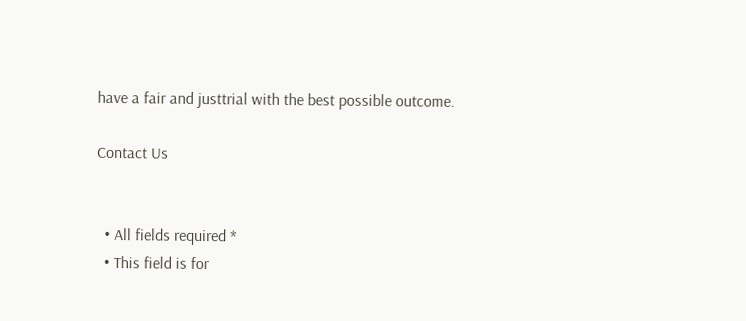have a fair and justtrial with the best possible outcome.

Contact Us


  • All fields required *
  • This field is for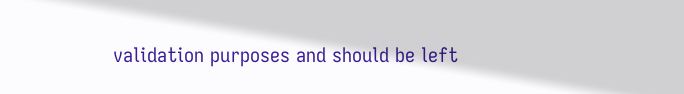validation purposes and should be left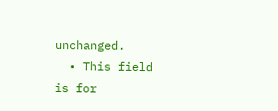unchanged.
  • This field is for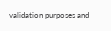validation purposes and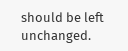should be left unchanged.